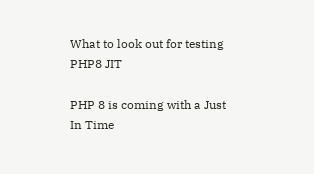What to look out for testing PHP8 JIT

PHP 8 is coming with a Just In Time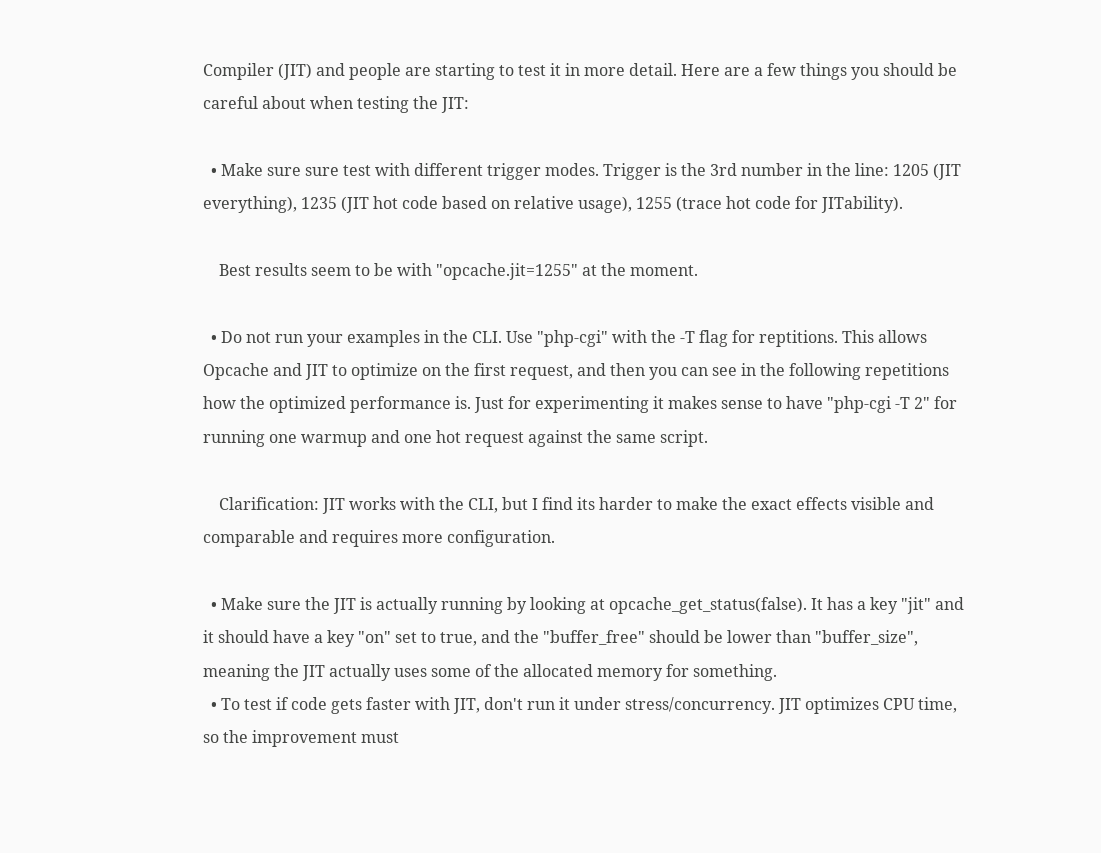Compiler (JIT) and people are starting to test it in more detail. Here are a few things you should be careful about when testing the JIT:

  • Make sure sure test with different trigger modes. Trigger is the 3rd number in the line: 1205 (JIT everything), 1235 (JIT hot code based on relative usage), 1255 (trace hot code for JITability).

    Best results seem to be with "opcache.jit=1255" at the moment.

  • Do not run your examples in the CLI. Use "php-cgi" with the -T flag for reptitions. This allows Opcache and JIT to optimize on the first request, and then you can see in the following repetitions how the optimized performance is. Just for experimenting it makes sense to have "php-cgi -T 2" for running one warmup and one hot request against the same script.

    Clarification: JIT works with the CLI, but I find its harder to make the exact effects visible and comparable and requires more configuration.

  • Make sure the JIT is actually running by looking at opcache_get_status(false). It has a key "jit" and it should have a key "on" set to true, and the "buffer_free" should be lower than "buffer_size", meaning the JIT actually uses some of the allocated memory for something.
  • To test if code gets faster with JIT, don't run it under stress/concurrency. JIT optimizes CPU time, so the improvement must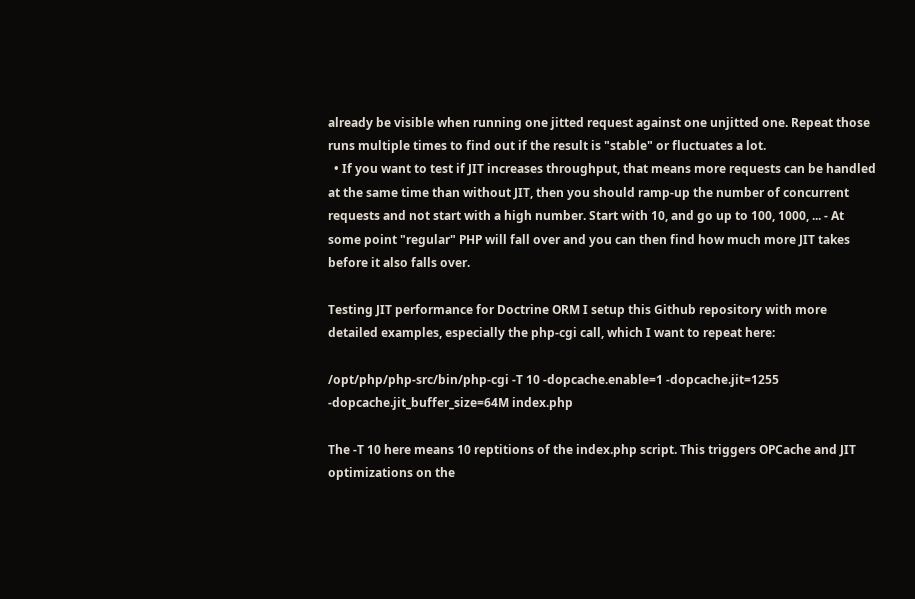already be visible when running one jitted request against one unjitted one. Repeat those runs multiple times to find out if the result is "stable" or fluctuates a lot.
  • If you want to test if JIT increases throughput, that means more requests can be handled at the same time than without JIT, then you should ramp-up the number of concurrent requests and not start with a high number. Start with 10, and go up to 100, 1000, ... - At some point "regular" PHP will fall over and you can then find how much more JIT takes before it also falls over.

Testing JIT performance for Doctrine ORM I setup this Github repository with more detailed examples, especially the php-cgi call, which I want to repeat here:

/opt/php/php-src/bin/php-cgi -T 10 -dopcache.enable=1 -dopcache.jit=1255 -dopcache.jit_buffer_size=64M index.php

The -T 10 here means 10 reptitions of the index.php script. This triggers OPCache and JIT optimizations on the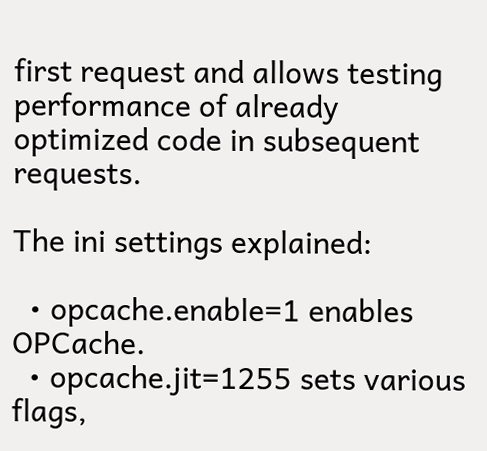first request and allows testing performance of already optimized code in subsequent requests.

The ini settings explained:

  • opcache.enable=1 enables OPCache.
  • opcache.jit=1255 sets various flags,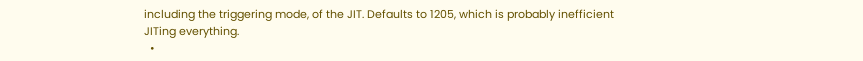including the triggering mode, of the JIT. Defaults to 1205, which is probably inefficient JITing everything.
  •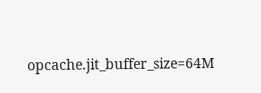opcache.jit_buffer_size=64M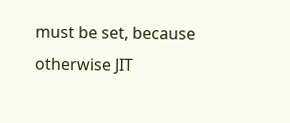must be set, because otherwise JIT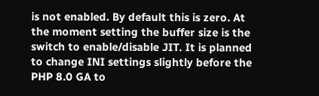is not enabled. By default this is zero. At the moment setting the buffer size is the switch to enable/disable JIT. It is planned to change INI settings slightly before the PHP 8.0 GA to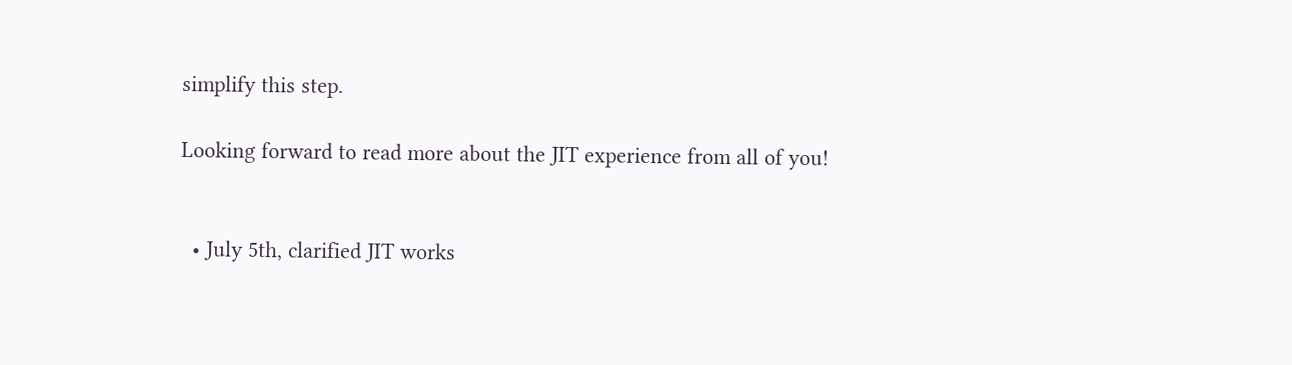simplify this step.

Looking forward to read more about the JIT experience from all of you!


  • July 5th, clarified JIT works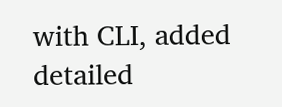with CLI, added detailed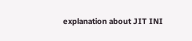explanation about JIT INI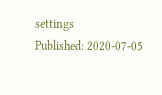settings
Published: 2020-07-05